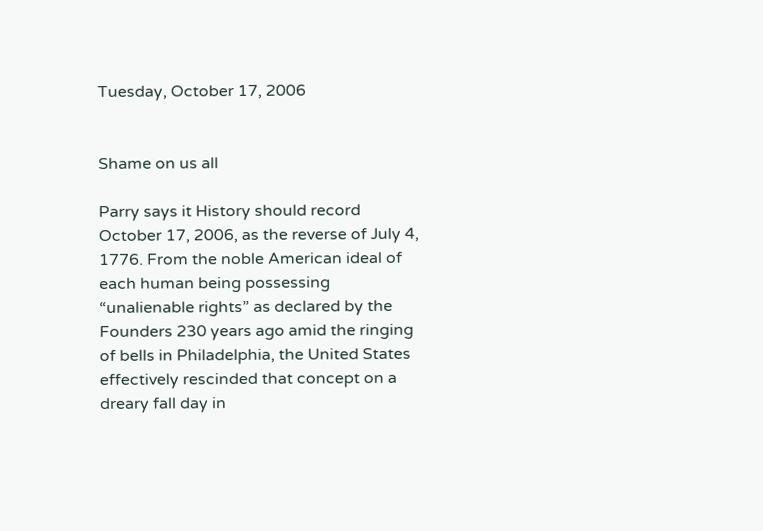Tuesday, October 17, 2006


Shame on us all

Parry says it History should record October 17, 2006, as the reverse of July 4, 1776. From the noble American ideal of each human being possessing “unalienable rights” as declared by the Founders 230 years ago amid the ringing of bells in Philadelphia, the United States effectively rescinded that concept on a dreary fall day in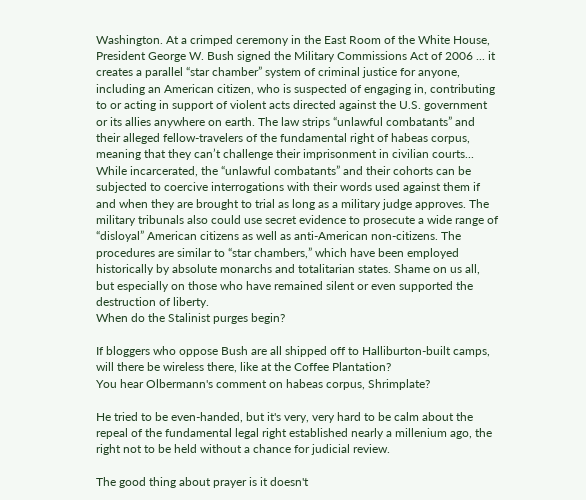Washington. At a crimped ceremony in the East Room of the White House, President George W. Bush signed the Military Commissions Act of 2006 ... it creates a parallel “star chamber” system of criminal justice for anyone, including an American citizen, who is suspected of engaging in, contributing to or acting in support of violent acts directed against the U.S. government or its allies anywhere on earth. The law strips “unlawful combatants” and their alleged fellow-travelers of the fundamental right of habeas corpus, meaning that they can’t challenge their imprisonment in civilian courts... While incarcerated, the “unlawful combatants” and their cohorts can be subjected to coercive interrogations with their words used against them if and when they are brought to trial as long as a military judge approves. The military tribunals also could use secret evidence to prosecute a wide range of “disloyal” American citizens as well as anti-American non-citizens. The procedures are similar to “star chambers,” which have been employed historically by absolute monarchs and totalitarian states. Shame on us all, but especially on those who have remained silent or even supported the destruction of liberty.
When do the Stalinist purges begin?

If bloggers who oppose Bush are all shipped off to Halliburton-built camps, will there be wireless there, like at the Coffee Plantation?
You hear Olbermann's comment on habeas corpus, Shrimplate?

He tried to be even-handed, but it's very, very hard to be calm about the repeal of the fundamental legal right established nearly a millenium ago, the right not to be held without a chance for judicial review.

The good thing about prayer is it doesn't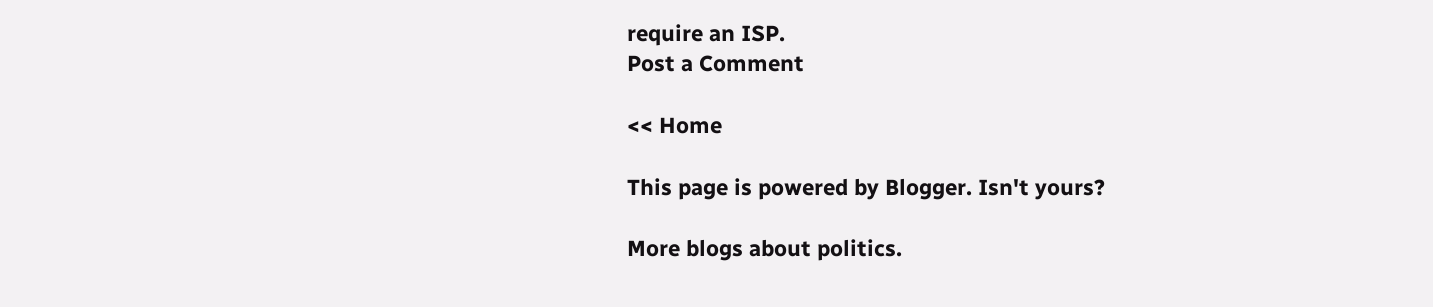require an ISP.
Post a Comment

<< Home

This page is powered by Blogger. Isn't yours?

More blogs about politics.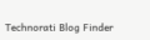Technorati Blog Finder